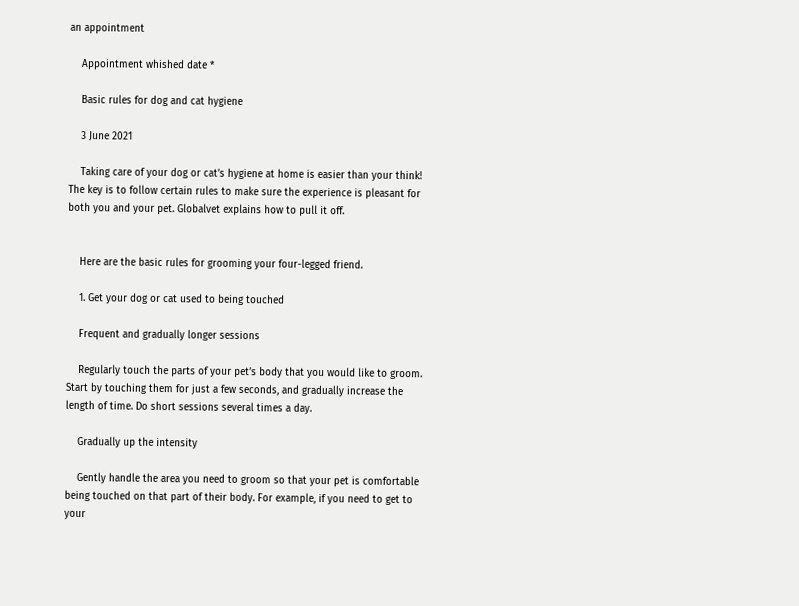an appointment

    Appointment whished date *

    Basic rules for dog and cat hygiene

    3 June 2021

    Taking care of your dog or cat’s hygiene at home is easier than your think! The key is to follow certain rules to make sure the experience is pleasant for both you and your pet. Globalvet explains how to pull it off.


    Here are the basic rules for grooming your four-legged friend.

    1. Get your dog or cat used to being touched

    Frequent and gradually longer sessions

    Regularly touch the parts of your pet’s body that you would like to groom. Start by touching them for just a few seconds, and gradually increase the length of time. Do short sessions several times a day.

    Gradually up the intensity

    Gently handle the area you need to groom so that your pet is comfortable being touched on that part of their body. For example, if you need to get to your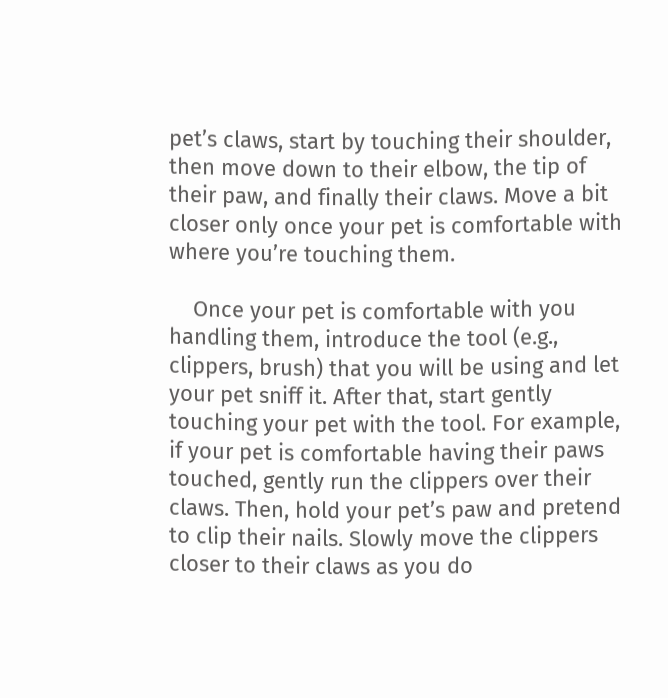pet’s claws, start by touching their shoulder, then move down to their elbow, the tip of their paw, and finally their claws. Move a bit closer only once your pet is comfortable with where you’re touching them.

    Once your pet is comfortable with you handling them, introduce the tool (e.g., clippers, brush) that you will be using and let your pet sniff it. After that, start gently touching your pet with the tool. For example, if your pet is comfortable having their paws touched, gently run the clippers over their claws. Then, hold your pet’s paw and pretend to clip their nails. Slowly move the clippers closer to their claws as you do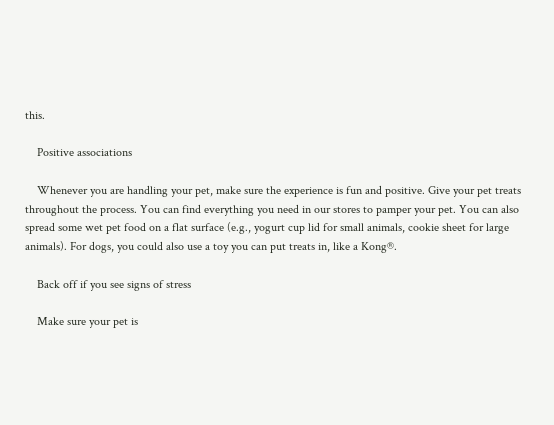this.

    Positive associations

    Whenever you are handling your pet, make sure the experience is fun and positive. Give your pet treats throughout the process. You can find everything you need in our stores to pamper your pet. You can also spread some wet pet food on a flat surface (e.g., yogurt cup lid for small animals, cookie sheet for large animals). For dogs, you could also use a toy you can put treats in, like a Kong®.

    Back off if you see signs of stress

    Make sure your pet is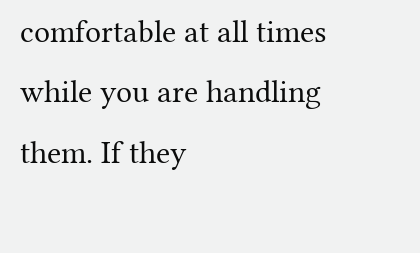comfortable at all times while you are handling them. If they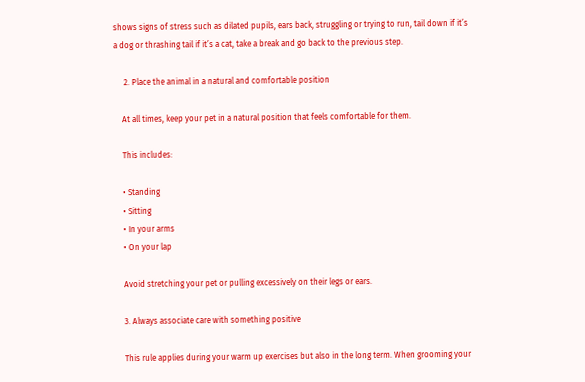shows signs of stress such as dilated pupils, ears back, struggling or trying to run, tail down if it’s a dog or thrashing tail if it’s a cat, take a break and go back to the previous step.

     2. Place the animal in a natural and comfortable position

    At all times, keep your pet in a natural position that feels comfortable for them.

    This includes:

    • Standing
    • Sitting
    • In your arms
    • On your lap

    Avoid stretching your pet or pulling excessively on their legs or ears.

    3. Always associate care with something positive

    This rule applies during your warm up exercises but also in the long term. When grooming your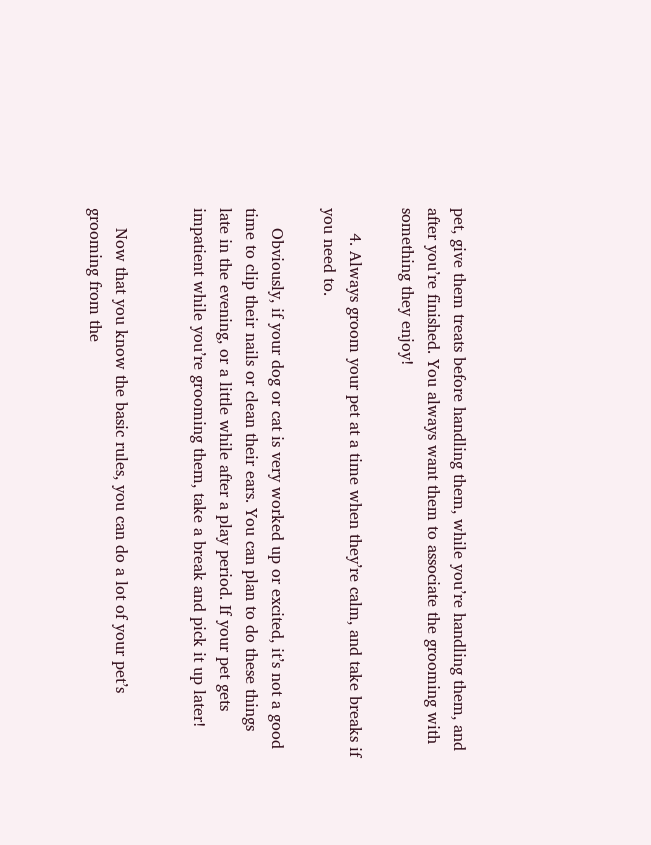pet, give them treats before handling them, while you’re handling them, and after you’re finished. You always want them to associate the grooming with something they enjoy!

     4. Always groom your pet at a time when they’re calm, and take breaks if you need to.

    Obviously, if your dog or cat is very worked up or excited, it’s not a good time to clip their nails or clean their ears. You can plan to do these things late in the evening, or a little while after a play period. If your pet gets impatient while you’re grooming them, take a break and pick it up later!


    Now that you know the basic rules, you can do a lot of your pet’s grooming from the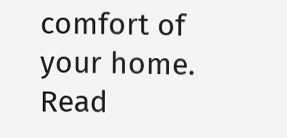comfort of your home. Read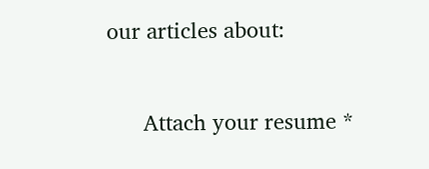our articles about:


      Attach your resume *